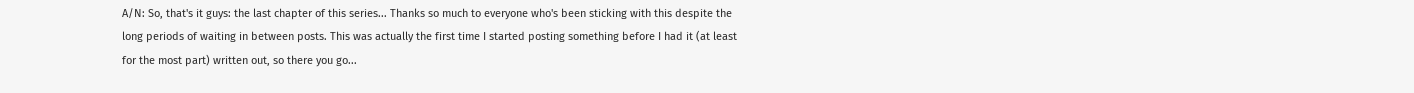A/N: So, that's it guys: the last chapter of this series... Thanks so much to everyone who's been sticking with this despite the long periods of waiting in between posts. This was actually the first time I started posting something before I had it (at least for the most part) written out, so there you go...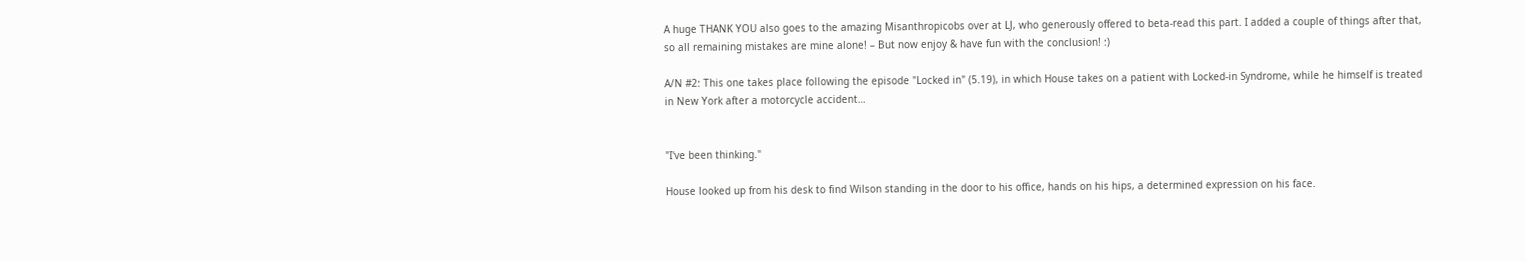A huge THANK YOU also goes to the amazing Misanthropicobs over at LJ, who generously offered to beta-read this part. I added a couple of things after that, so all remaining mistakes are mine alone! – But now enjoy & have fun with the conclusion! :)

A/N #2: This one takes place following the episode "Locked in" (5.19), in which House takes on a patient with Locked-in Syndrome, while he himself is treated in New York after a motorcycle accident…


"I've been thinking."

House looked up from his desk to find Wilson standing in the door to his office, hands on his hips, a determined expression on his face.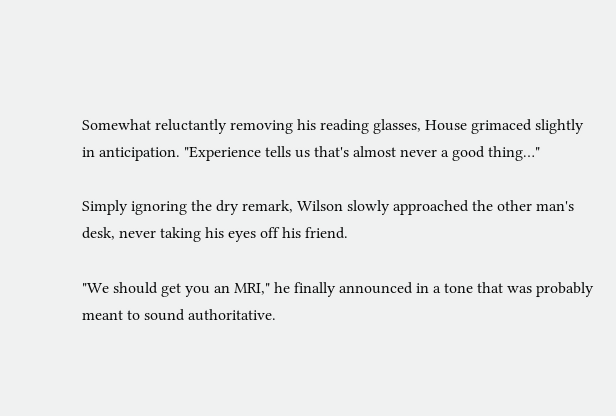Somewhat reluctantly removing his reading glasses, House grimaced slightly in anticipation. "Experience tells us that's almost never a good thing…"

Simply ignoring the dry remark, Wilson slowly approached the other man's desk, never taking his eyes off his friend.

"We should get you an MRI," he finally announced in a tone that was probably meant to sound authoritative.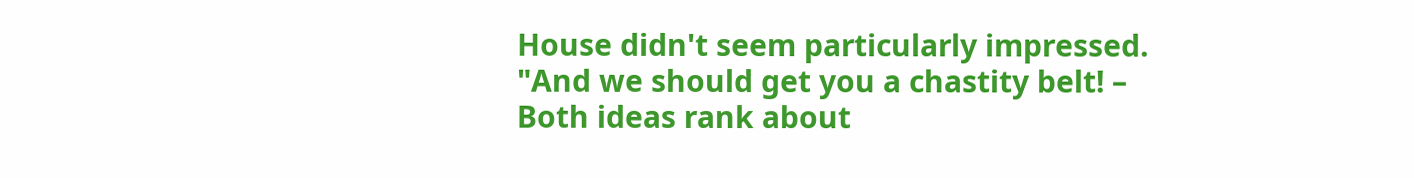House didn't seem particularly impressed. "And we should get you a chastity belt! – Both ideas rank about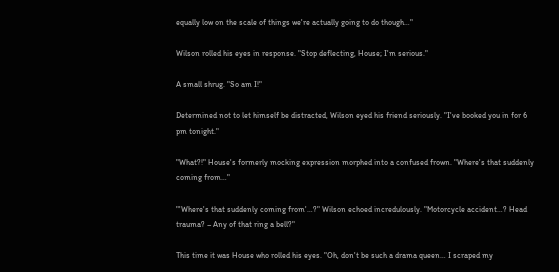equally low on the scale of things we're actually going to do though…"

Wilson rolled his eyes in response. "Stop deflecting, House; I'm serious."

A small shrug. "So am I!"

Determined not to let himself be distracted, Wilson eyed his friend seriously. "I've booked you in for 6 pm tonight."

"What?!" House's formerly mocking expression morphed into a confused frown. "Where's that suddenly coming from…"

"'Where's that suddenly coming from'…?" Wilson echoed incredulously. "Motorcycle accident…? Head trauma? – Any of that ring a bell?"

This time it was House who rolled his eyes. "Oh, don't be such a drama queen… I scraped my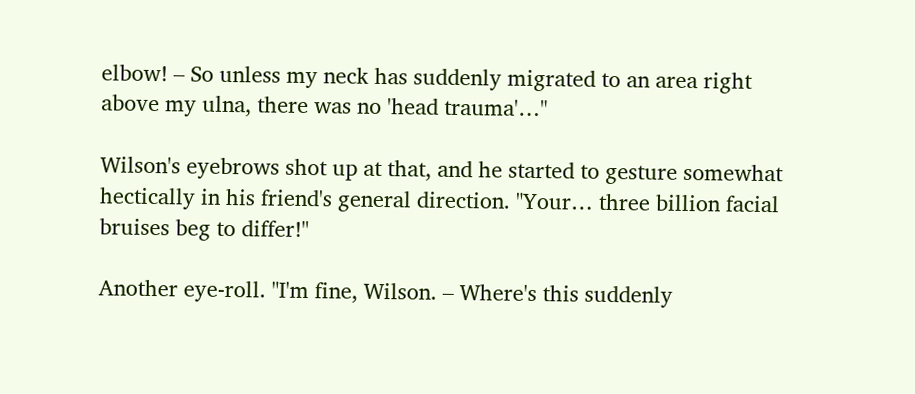elbow! – So unless my neck has suddenly migrated to an area right above my ulna, there was no 'head trauma'…"

Wilson's eyebrows shot up at that, and he started to gesture somewhat hectically in his friend's general direction. "Your… three billion facial bruises beg to differ!"

Another eye-roll. "I'm fine, Wilson. – Where's this suddenly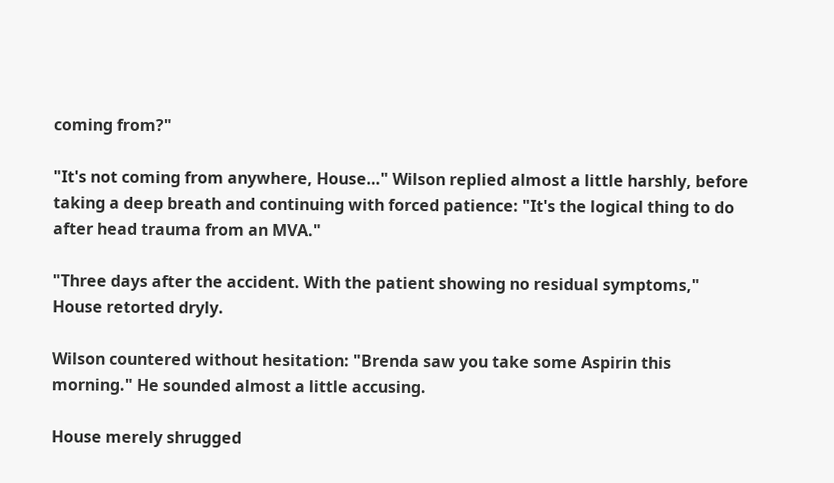coming from?"

"It's not coming from anywhere, House…" Wilson replied almost a little harshly, before taking a deep breath and continuing with forced patience: "It's the logical thing to do after head trauma from an MVA."

"Three days after the accident. With the patient showing no residual symptoms," House retorted dryly.

Wilson countered without hesitation: "Brenda saw you take some Aspirin this morning." He sounded almost a little accusing.

House merely shrugged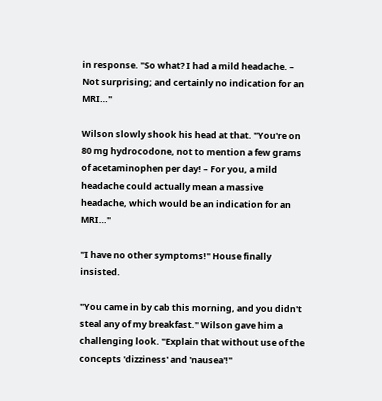in response. "So what? I had a mild headache. – Not surprising; and certainly no indication for an MRI…"

Wilson slowly shook his head at that. "You're on 80 mg hydrocodone, not to mention a few grams of acetaminophen per day! – For you, a mild headache could actually mean a massive headache, which would be an indication for an MRI…"

"I have no other symptoms!" House finally insisted.

"You came in by cab this morning, and you didn't steal any of my breakfast." Wilson gave him a challenging look. "Explain that without use of the concepts 'dizziness' and 'nausea'!"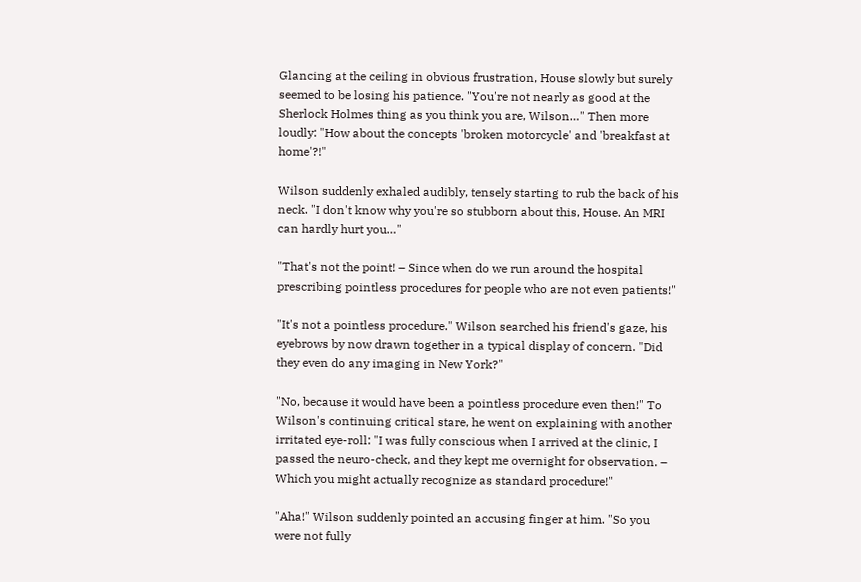Glancing at the ceiling in obvious frustration, House slowly but surely seemed to be losing his patience. "You're not nearly as good at the Sherlock Holmes thing as you think you are, Wilson…" Then more loudly: "How about the concepts 'broken motorcycle' and 'breakfast at home'?!"

Wilson suddenly exhaled audibly, tensely starting to rub the back of his neck. "I don't know why you're so stubborn about this, House. An MRI can hardly hurt you…"

"That's not the point! – Since when do we run around the hospital prescribing pointless procedures for people who are not even patients!"

"It's not a pointless procedure." Wilson searched his friend's gaze, his eyebrows by now drawn together in a typical display of concern. "Did they even do any imaging in New York?"

"No, because it would have been a pointless procedure even then!" To Wilson's continuing critical stare, he went on explaining with another irritated eye-roll: "I was fully conscious when I arrived at the clinic, I passed the neuro-check, and they kept me overnight for observation. – Which you might actually recognize as standard procedure!"

"Aha!" Wilson suddenly pointed an accusing finger at him. "So you were not fully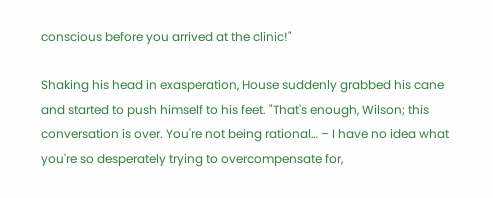conscious before you arrived at the clinic!"

Shaking his head in exasperation, House suddenly grabbed his cane and started to push himself to his feet. "That's enough, Wilson; this conversation is over. You're not being rational… – I have no idea what you're so desperately trying to overcompensate for,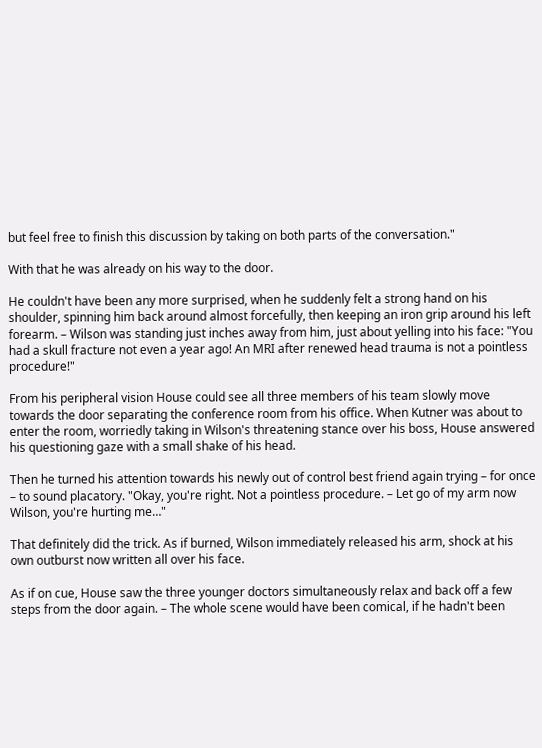but feel free to finish this discussion by taking on both parts of the conversation."

With that he was already on his way to the door.

He couldn't have been any more surprised, when he suddenly felt a strong hand on his shoulder, spinning him back around almost forcefully, then keeping an iron grip around his left forearm. – Wilson was standing just inches away from him, just about yelling into his face: "You had a skull fracture not even a year ago! An MRI after renewed head trauma is not a pointless procedure!"

From his peripheral vision House could see all three members of his team slowly move towards the door separating the conference room from his office. When Kutner was about to enter the room, worriedly taking in Wilson's threatening stance over his boss, House answered his questioning gaze with a small shake of his head.

Then he turned his attention towards his newly out of control best friend again trying – for once – to sound placatory. "Okay, you're right. Not a pointless procedure. – Let go of my arm now Wilson, you're hurting me…"

That definitely did the trick. As if burned, Wilson immediately released his arm, shock at his own outburst now written all over his face.

As if on cue, House saw the three younger doctors simultaneously relax and back off a few steps from the door again. – The whole scene would have been comical, if he hadn't been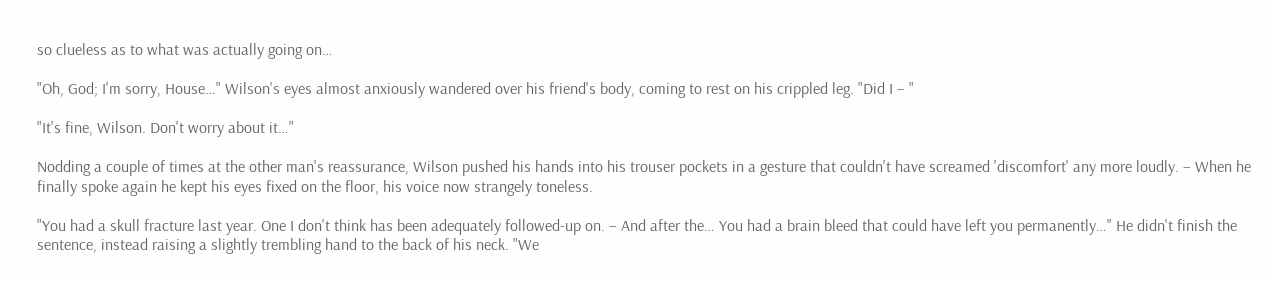so clueless as to what was actually going on…

"Oh, God; I'm sorry, House…" Wilson's eyes almost anxiously wandered over his friend's body, coming to rest on his crippled leg. "Did I – "

"It's fine, Wilson. Don't worry about it…"

Nodding a couple of times at the other man's reassurance, Wilson pushed his hands into his trouser pockets in a gesture that couldn't have screamed 'discomfort' any more loudly. – When he finally spoke again he kept his eyes fixed on the floor, his voice now strangely toneless.

"You had a skull fracture last year. One I don't think has been adequately followed-up on. – And after the… You had a brain bleed that could have left you permanently…" He didn't finish the sentence, instead raising a slightly trembling hand to the back of his neck. "We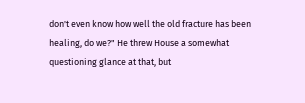don't even know how well the old fracture has been healing, do we?" He threw House a somewhat questioning glance at that, but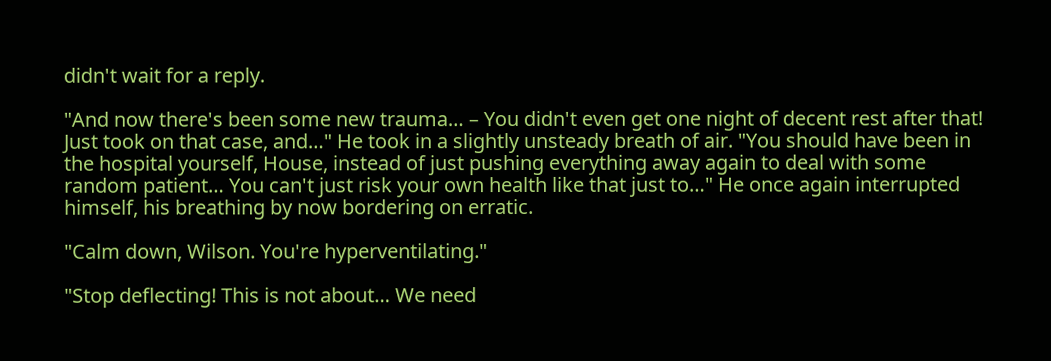didn't wait for a reply.

"And now there's been some new trauma… – You didn't even get one night of decent rest after that! Just took on that case, and…" He took in a slightly unsteady breath of air. "You should have been in the hospital yourself, House, instead of just pushing everything away again to deal with some random patient… You can't just risk your own health like that just to…" He once again interrupted himself, his breathing by now bordering on erratic.

"Calm down, Wilson. You're hyperventilating."

"Stop deflecting! This is not about… We need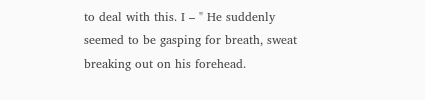to deal with this. I – " He suddenly seemed to be gasping for breath, sweat breaking out on his forehead.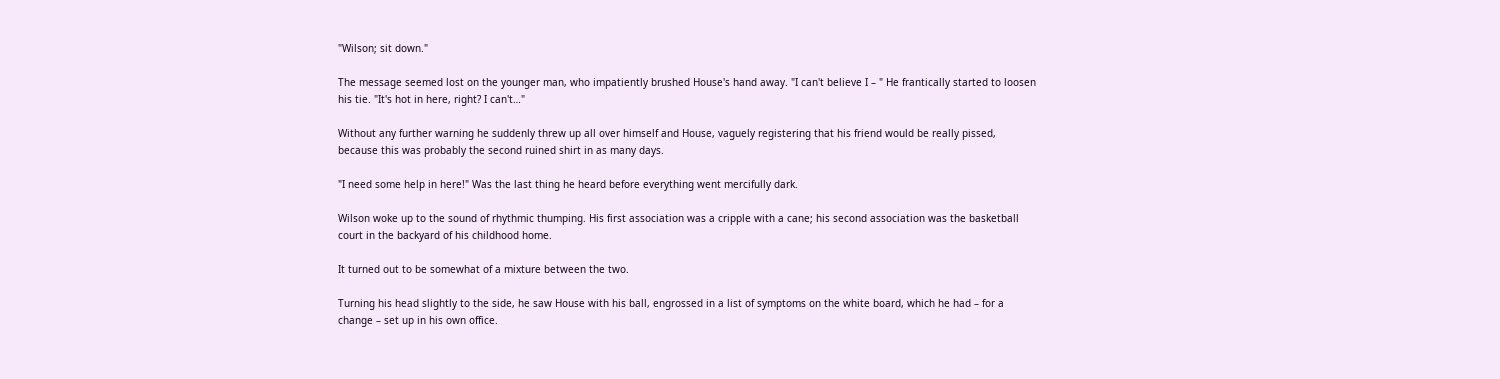"Wilson; sit down."

The message seemed lost on the younger man, who impatiently brushed House's hand away. "I can't believe I – " He frantically started to loosen his tie. "It's hot in here, right? I can't…"

Without any further warning he suddenly threw up all over himself and House, vaguely registering that his friend would be really pissed, because this was probably the second ruined shirt in as many days.

"I need some help in here!" Was the last thing he heard before everything went mercifully dark.

Wilson woke up to the sound of rhythmic thumping. His first association was a cripple with a cane; his second association was the basketball court in the backyard of his childhood home.

It turned out to be somewhat of a mixture between the two.

Turning his head slightly to the side, he saw House with his ball, engrossed in a list of symptoms on the white board, which he had – for a change – set up in his own office.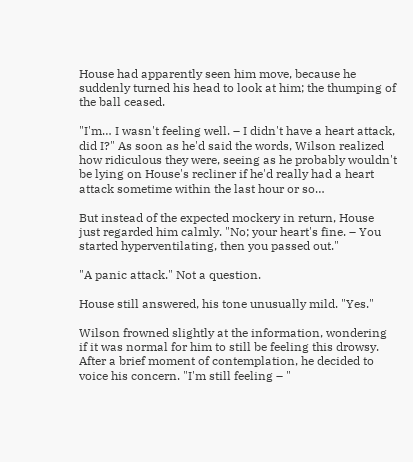House had apparently seen him move, because he suddenly turned his head to look at him; the thumping of the ball ceased.

"I'm… I wasn't feeling well. – I didn't have a heart attack, did I?" As soon as he'd said the words, Wilson realized how ridiculous they were, seeing as he probably wouldn't be lying on House's recliner if he'd really had a heart attack sometime within the last hour or so…

But instead of the expected mockery in return, House just regarded him calmly. "No; your heart's fine. – You started hyperventilating, then you passed out."

"A panic attack." Not a question.

House still answered, his tone unusually mild. "Yes."

Wilson frowned slightly at the information, wondering if it was normal for him to still be feeling this drowsy. After a brief moment of contemplation, he decided to voice his concern. "I'm still feeling – "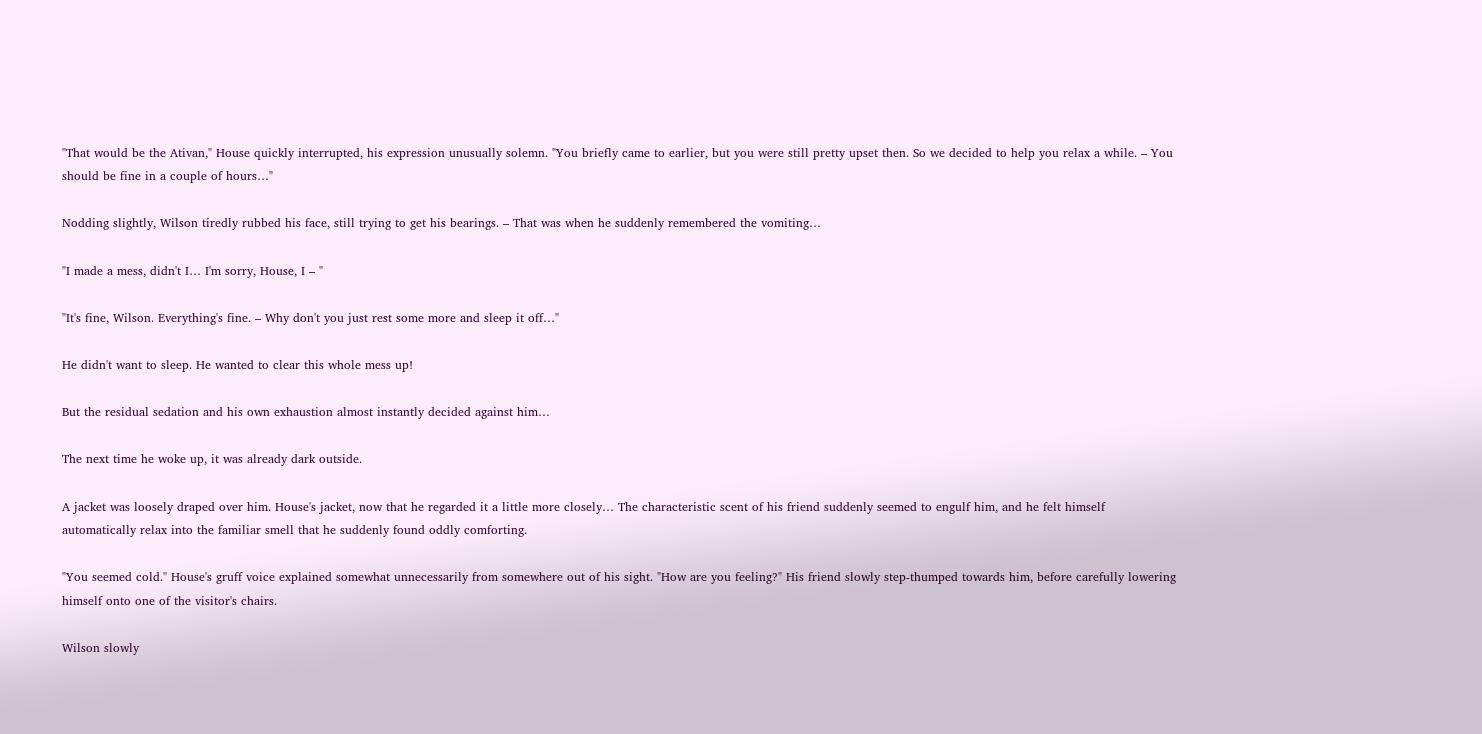"That would be the Ativan," House quickly interrupted, his expression unusually solemn. "You briefly came to earlier, but you were still pretty upset then. So we decided to help you relax a while. – You should be fine in a couple of hours…"

Nodding slightly, Wilson tiredly rubbed his face, still trying to get his bearings. – That was when he suddenly remembered the vomiting…

"I made a mess, didn't I… I'm sorry, House, I – "

"It's fine, Wilson. Everything's fine. – Why don't you just rest some more and sleep it off…"

He didn't want to sleep. He wanted to clear this whole mess up!

But the residual sedation and his own exhaustion almost instantly decided against him…

The next time he woke up, it was already dark outside.

A jacket was loosely draped over him. House's jacket, now that he regarded it a little more closely… The characteristic scent of his friend suddenly seemed to engulf him, and he felt himself automatically relax into the familiar smell that he suddenly found oddly comforting.

"You seemed cold." House's gruff voice explained somewhat unnecessarily from somewhere out of his sight. "How are you feeling?" His friend slowly step-thumped towards him, before carefully lowering himself onto one of the visitor's chairs.

Wilson slowly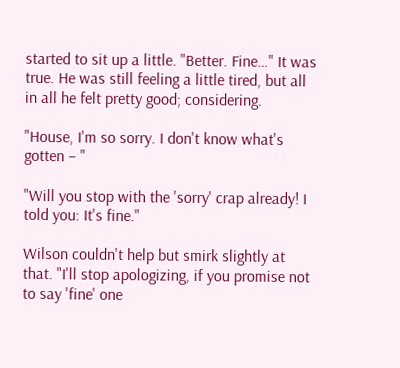started to sit up a little. "Better. Fine…" It was true. He was still feeling a little tired, but all in all he felt pretty good; considering.

"House, I'm so sorry. I don't know what's gotten – "

"Will you stop with the 'sorry' crap already! I told you: It's fine."

Wilson couldn't help but smirk slightly at that. "I'll stop apologizing, if you promise not to say 'fine' one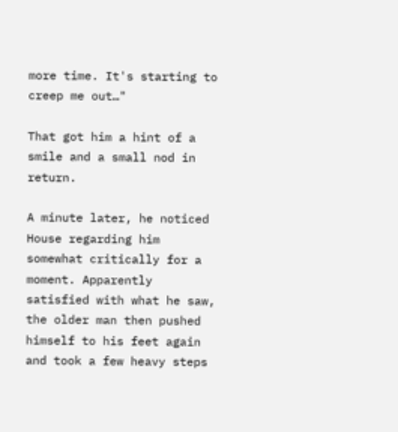more time. It's starting to creep me out…"

That got him a hint of a smile and a small nod in return.

A minute later, he noticed House regarding him somewhat critically for a moment. Apparently satisfied with what he saw, the older man then pushed himself to his feet again and took a few heavy steps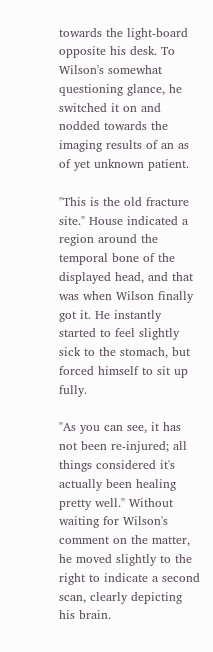towards the light-board opposite his desk. To Wilson's somewhat questioning glance, he switched it on and nodded towards the imaging results of an as of yet unknown patient.

"This is the old fracture site." House indicated a region around the temporal bone of the displayed head, and that was when Wilson finally got it. He instantly started to feel slightly sick to the stomach, but forced himself to sit up fully.

"As you can see, it has not been re-injured; all things considered it's actually been healing pretty well." Without waiting for Wilson's comment on the matter, he moved slightly to the right to indicate a second scan, clearly depicting his brain.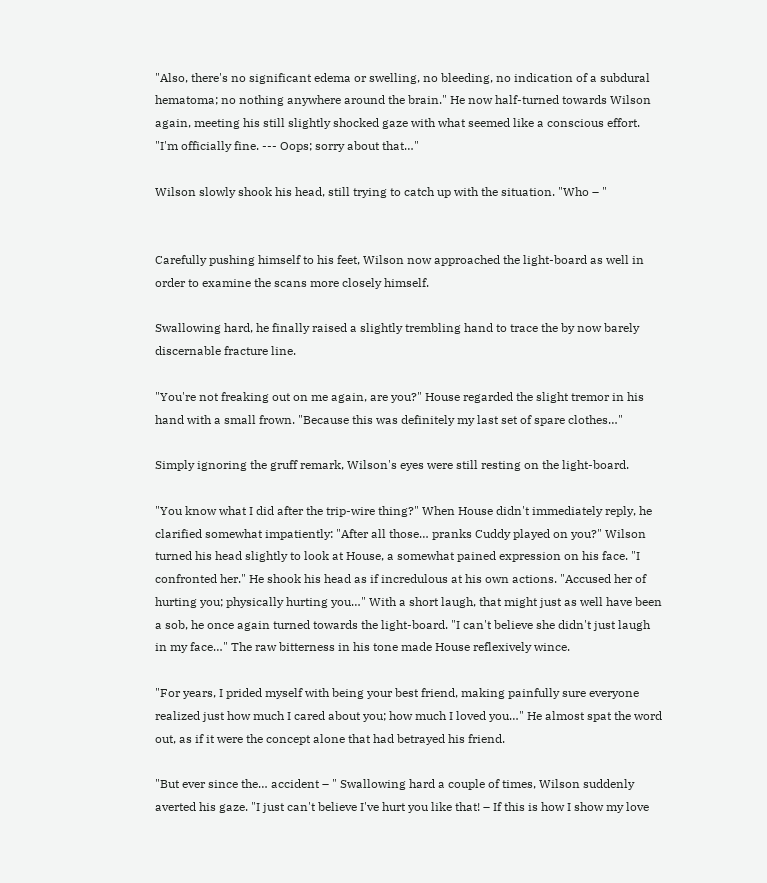"Also, there's no significant edema or swelling, no bleeding, no indication of a subdural hematoma; no nothing anywhere around the brain." He now half-turned towards Wilson again, meeting his still slightly shocked gaze with what seemed like a conscious effort. "I'm officially fine. --- Oops; sorry about that…"

Wilson slowly shook his head, still trying to catch up with the situation. "Who – "


Carefully pushing himself to his feet, Wilson now approached the light-board as well in order to examine the scans more closely himself.

Swallowing hard, he finally raised a slightly trembling hand to trace the by now barely discernable fracture line.

"You're not freaking out on me again, are you?" House regarded the slight tremor in his hand with a small frown. "Because this was definitely my last set of spare clothes…"

Simply ignoring the gruff remark, Wilson's eyes were still resting on the light-board.

"You know what I did after the trip-wire thing?" When House didn't immediately reply, he clarified somewhat impatiently: "After all those… pranks Cuddy played on you?" Wilson turned his head slightly to look at House, a somewhat pained expression on his face. "I confronted her." He shook his head as if incredulous at his own actions. "Accused her of hurting you; physically hurting you…" With a short laugh, that might just as well have been a sob, he once again turned towards the light-board. "I can't believe she didn't just laugh in my face…" The raw bitterness in his tone made House reflexively wince.

"For years, I prided myself with being your best friend, making painfully sure everyone realized just how much I cared about you; how much I loved you…" He almost spat the word out, as if it were the concept alone that had betrayed his friend.

"But ever since the… accident – " Swallowing hard a couple of times, Wilson suddenly averted his gaze. "I just can't believe I've hurt you like that! – If this is how I show my love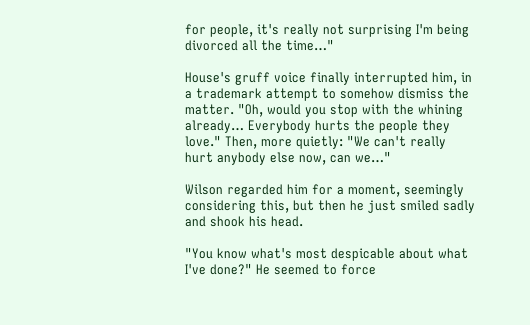for people, it's really not surprising I'm being divorced all the time…"

House's gruff voice finally interrupted him, in a trademark attempt to somehow dismiss the matter. "Oh, would you stop with the whining already… Everybody hurts the people they love." Then, more quietly: "We can't really hurt anybody else now, can we…"

Wilson regarded him for a moment, seemingly considering this, but then he just smiled sadly and shook his head.

"You know what's most despicable about what I've done?" He seemed to force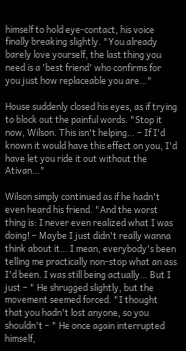himself to hold eye-contact, his voice finally breaking slightly. "You already barely love yourself, the last thing you need is a 'best friend' who confirms for you just how replaceable you are…"

House suddenly closed his eyes, as if trying to block out the painful words. "Stop it now, Wilson. This isn't helping… – If I'd known it would have this effect on you, I'd have let you ride it out without the Ativan…"

Wilson simply continued as if he hadn't even heard his friend. "And the worst thing is: I never even realized what I was doing! – Maybe I just didn't really wanna think about it… I mean, everybody's been telling me practically non-stop what an ass I'd been. I was still being actually… But I just – " He shrugged slightly, but the movement seemed forced. "I thought that you hadn't lost anyone, so you shouldn't – " He once again interrupted himself,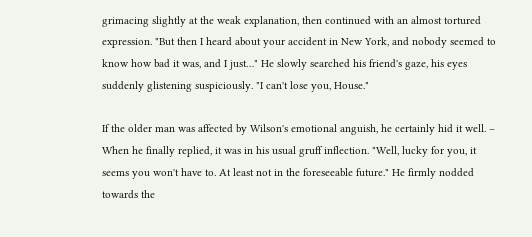grimacing slightly at the weak explanation, then continued with an almost tortured expression. "But then I heard about your accident in New York, and nobody seemed to know how bad it was, and I just…" He slowly searched his friend's gaze, his eyes suddenly glistening suspiciously. "I can't lose you, House."

If the older man was affected by Wilson's emotional anguish, he certainly hid it well. – When he finally replied, it was in his usual gruff inflection. "Well, lucky for you, it seems you won't have to. At least not in the foreseeable future." He firmly nodded towards the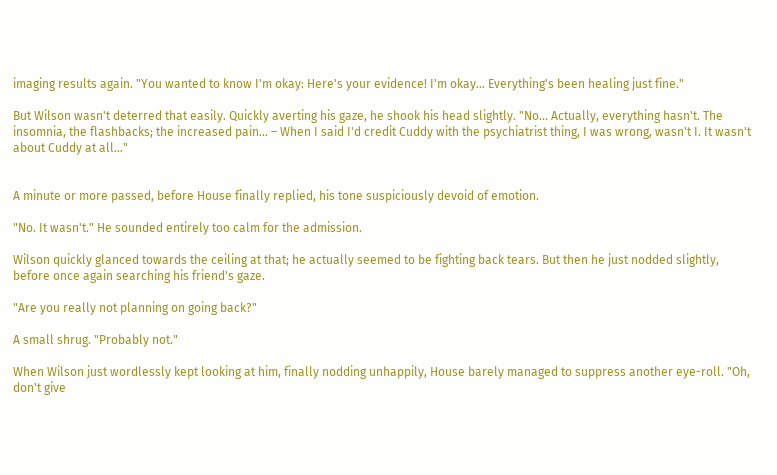imaging results again. "You wanted to know I'm okay: Here's your evidence! I'm okay… Everything's been healing just fine."

But Wilson wasn't deterred that easily. Quickly averting his gaze, he shook his head slightly. "No… Actually, everything hasn't. The insomnia, the flashbacks; the increased pain… – When I said I'd credit Cuddy with the psychiatrist thing, I was wrong, wasn't I. It wasn't about Cuddy at all…"


A minute or more passed, before House finally replied, his tone suspiciously devoid of emotion.

"No. It wasn't." He sounded entirely too calm for the admission.

Wilson quickly glanced towards the ceiling at that; he actually seemed to be fighting back tears. But then he just nodded slightly, before once again searching his friend's gaze.

"Are you really not planning on going back?"

A small shrug. "Probably not."

When Wilson just wordlessly kept looking at him, finally nodding unhappily, House barely managed to suppress another eye-roll. "Oh, don't give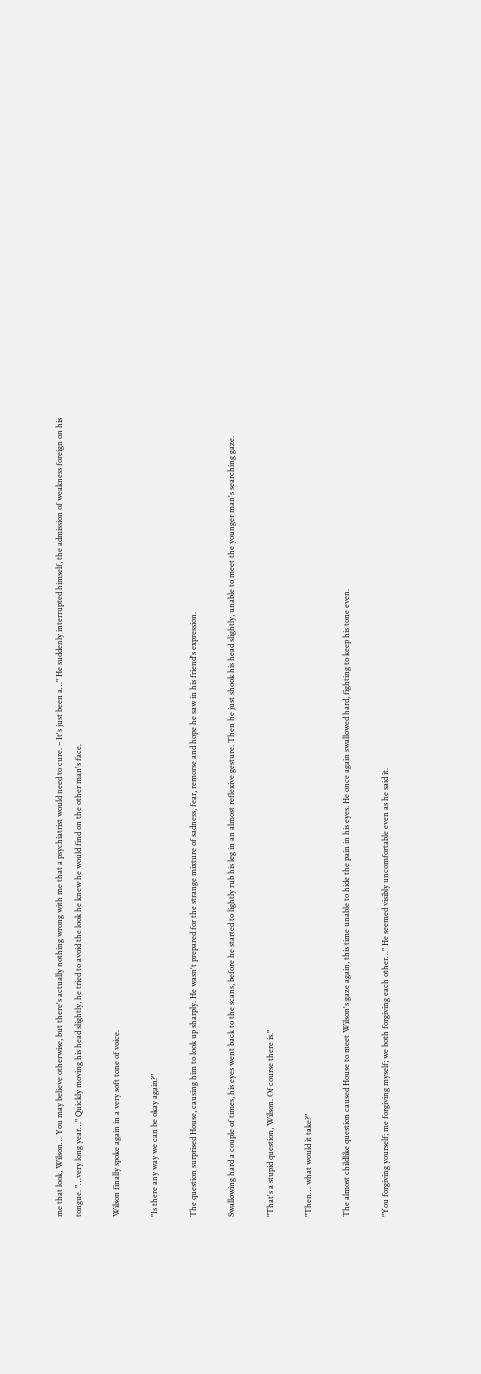me that look, Wilson… You may believe otherwise, but there's actually nothing wrong with me that a psychiatrist would need to cure. – It's just been a…" He suddenly interrupted himself, the admission of weakness foreign on his tongue. "…very long year…" Quickly moving his head slightly, he tried to avoid the look he knew he would find on the other man's face.

Wilson finally spoke again in a very soft tone of voice.

"Is there any way we can be okay again?"

The question surprised House, causing him to look up sharply. He wasn't prepared for the strange mixture of sadness, fear, remorse and hope he saw in his friend's expression.

Swallowing hard a couple of times, his eyes went back to the scans, before he started to lightly rub his leg in an almost reflexive gesture. Then he just shook his head slightly, unable to meet the younger man's searching gaze.

"That's a stupid question, Wilson. Of course there is."

"Then… what would it take?"

The almost childlike question caused House to meet Wilson's gaze again, this time unable to hide the pain in his eyes. He once again swallowed hard, fighting to keep his tone even.

"You forgiving yourself; me forgiving myself; we both forgiving each other…" He seemed visibly uncomfortable even as he said it.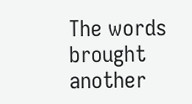The words brought another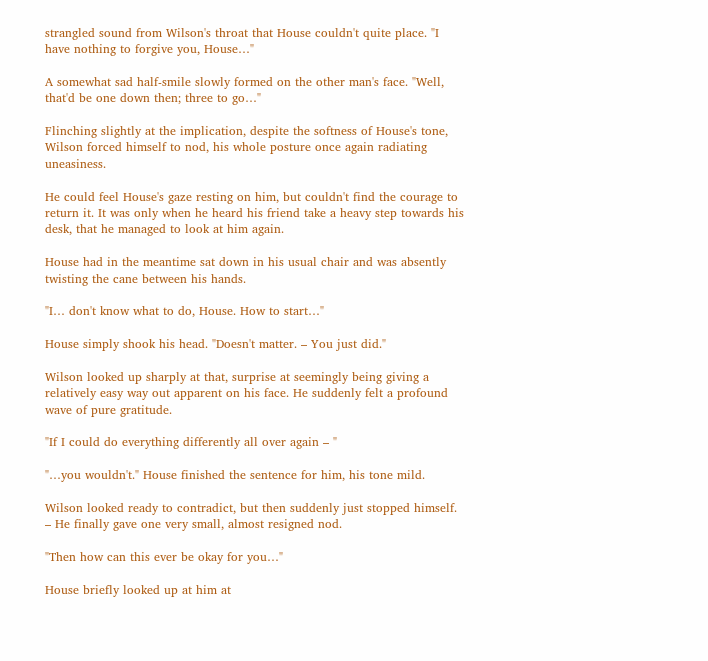strangled sound from Wilson's throat that House couldn't quite place. "I have nothing to forgive you, House…"

A somewhat sad half-smile slowly formed on the other man's face. "Well, that'd be one down then; three to go…"

Flinching slightly at the implication, despite the softness of House's tone, Wilson forced himself to nod, his whole posture once again radiating uneasiness.

He could feel House's gaze resting on him, but couldn't find the courage to return it. It was only when he heard his friend take a heavy step towards his desk, that he managed to look at him again.

House had in the meantime sat down in his usual chair and was absently twisting the cane between his hands.

"I… don't know what to do, House. How to start…"

House simply shook his head. "Doesn't matter. – You just did."

Wilson looked up sharply at that, surprise at seemingly being giving a relatively easy way out apparent on his face. He suddenly felt a profound wave of pure gratitude.

"If I could do everything differently all over again – "

"…you wouldn't." House finished the sentence for him, his tone mild.

Wilson looked ready to contradict, but then suddenly just stopped himself. – He finally gave one very small, almost resigned nod.

"Then how can this ever be okay for you…"

House briefly looked up at him at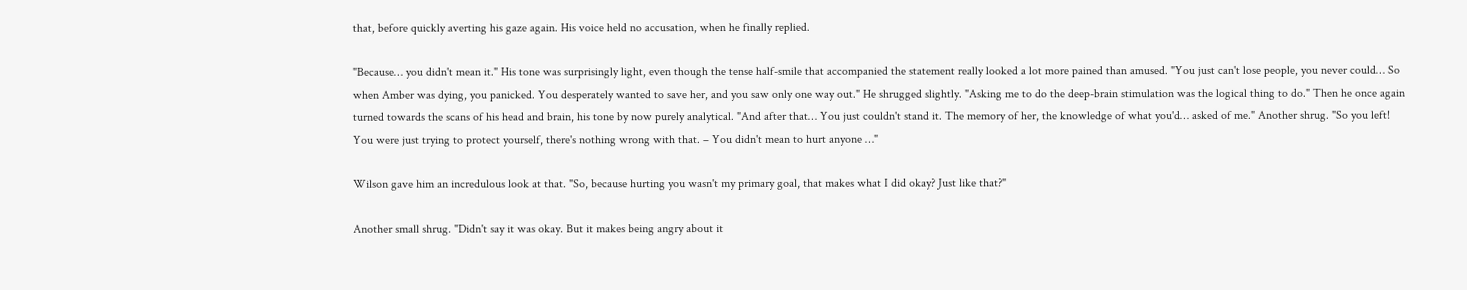that, before quickly averting his gaze again. His voice held no accusation, when he finally replied.

"Because… you didn't mean it." His tone was surprisingly light, even though the tense half-smile that accompanied the statement really looked a lot more pained than amused. "You just can't lose people, you never could… So when Amber was dying, you panicked. You desperately wanted to save her, and you saw only one way out." He shrugged slightly. "Asking me to do the deep-brain stimulation was the logical thing to do." Then he once again turned towards the scans of his head and brain, his tone by now purely analytical. "And after that… You just couldn't stand it. The memory of her, the knowledge of what you'd… asked of me." Another shrug. "So you left! You were just trying to protect yourself, there's nothing wrong with that. – You didn't mean to hurt anyone …"

Wilson gave him an incredulous look at that. "So, because hurting you wasn't my primary goal, that makes what I did okay? Just like that?"

Another small shrug. "Didn't say it was okay. But it makes being angry about it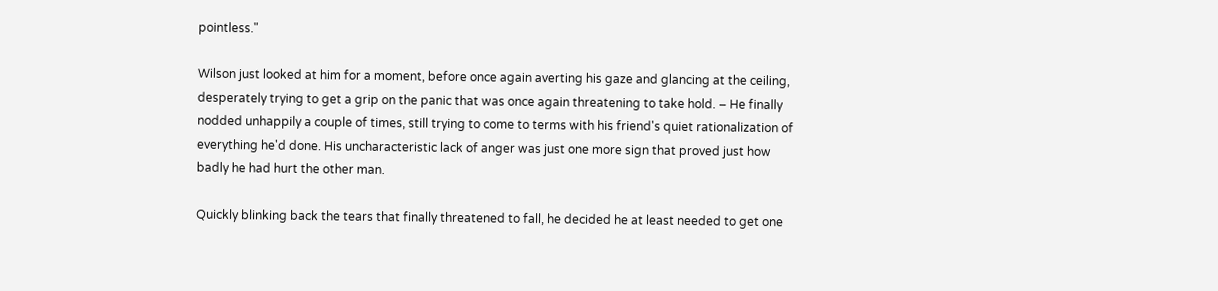pointless."

Wilson just looked at him for a moment, before once again averting his gaze and glancing at the ceiling, desperately trying to get a grip on the panic that was once again threatening to take hold. – He finally nodded unhappily a couple of times, still trying to come to terms with his friend's quiet rationalization of everything he'd done. His uncharacteristic lack of anger was just one more sign that proved just how badly he had hurt the other man.

Quickly blinking back the tears that finally threatened to fall, he decided he at least needed to get one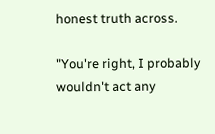honest truth across.

"You're right, I probably wouldn't act any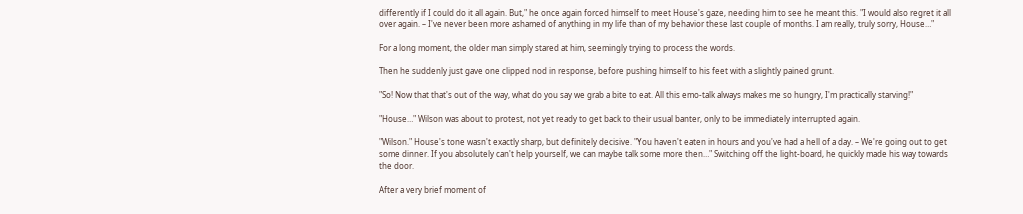differently if I could do it all again. But," he once again forced himself to meet House's gaze, needing him to see he meant this. "I would also regret it all over again. – I've never been more ashamed of anything in my life than of my behavior these last couple of months. I am really, truly sorry, House…"

For a long moment, the older man simply stared at him, seemingly trying to process the words.

Then he suddenly just gave one clipped nod in response, before pushing himself to his feet with a slightly pained grunt.

"So! Now that that's out of the way, what do you say we grab a bite to eat. All this emo-talk always makes me so hungry, I'm practically starving!"

"House…" Wilson was about to protest, not yet ready to get back to their usual banter, only to be immediately interrupted again.

"Wilson." House's tone wasn't exactly sharp, but definitely decisive. "You haven't eaten in hours and you've had a hell of a day. – We're going out to get some dinner. If you absolutely can't help yourself, we can maybe talk some more then…" Switching off the light-board, he quickly made his way towards the door.

After a very brief moment of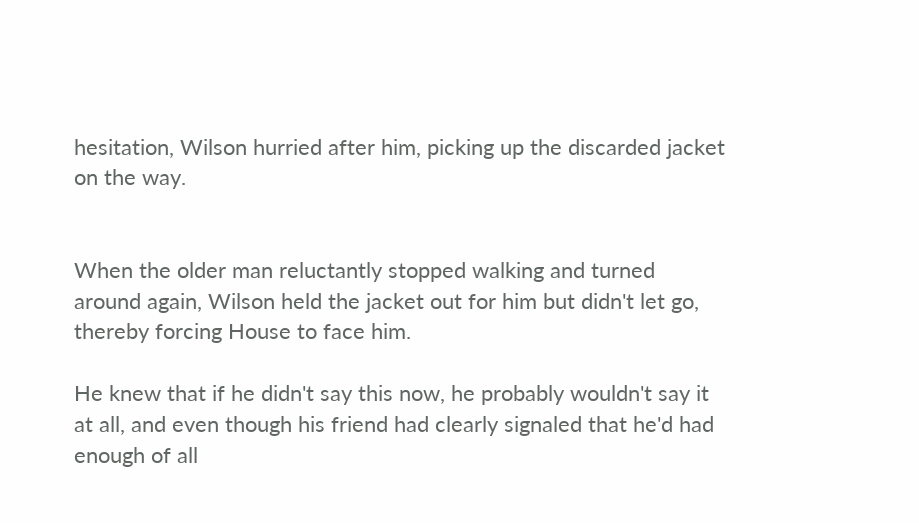hesitation, Wilson hurried after him, picking up the discarded jacket on the way.


When the older man reluctantly stopped walking and turned around again, Wilson held the jacket out for him but didn't let go, thereby forcing House to face him.

He knew that if he didn't say this now, he probably wouldn't say it at all, and even though his friend had clearly signaled that he'd had enough of all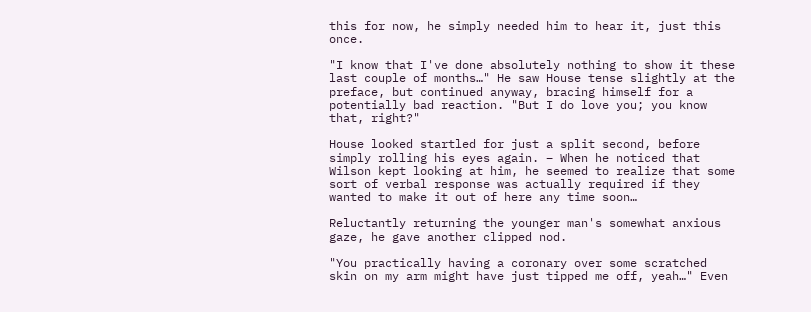this for now, he simply needed him to hear it, just this once.

"I know that I've done absolutely nothing to show it these last couple of months…" He saw House tense slightly at the preface, but continued anyway, bracing himself for a potentially bad reaction. "But I do love you; you know that, right?"

House looked startled for just a split second, before simply rolling his eyes again. – When he noticed that Wilson kept looking at him, he seemed to realize that some sort of verbal response was actually required if they wanted to make it out of here any time soon…

Reluctantly returning the younger man's somewhat anxious gaze, he gave another clipped nod.

"You practically having a coronary over some scratched skin on my arm might have just tipped me off, yeah…" Even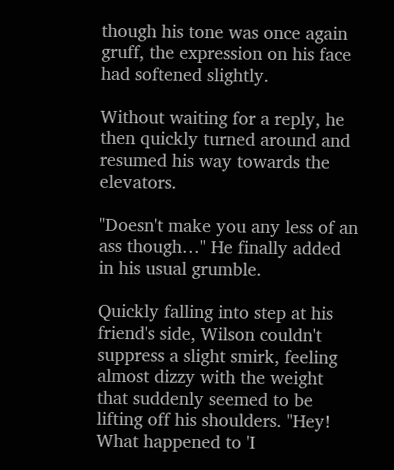though his tone was once again gruff, the expression on his face had softened slightly.

Without waiting for a reply, he then quickly turned around and resumed his way towards the elevators.

"Doesn't make you any less of an ass though…" He finally added in his usual grumble.

Quickly falling into step at his friend's side, Wilson couldn't suppress a slight smirk, feeling almost dizzy with the weight that suddenly seemed to be lifting off his shoulders. "Hey! What happened to 'I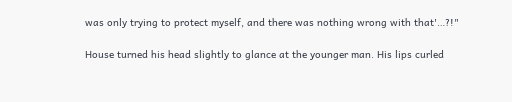was only trying to protect myself, and there was nothing wrong with that'…?!"

House turned his head slightly to glance at the younger man. His lips curled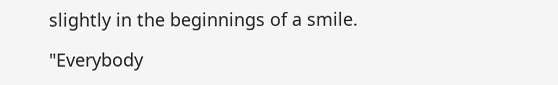slightly in the beginnings of a smile.

"Everybody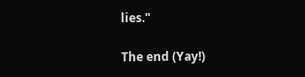lies."

The end (Yay!)